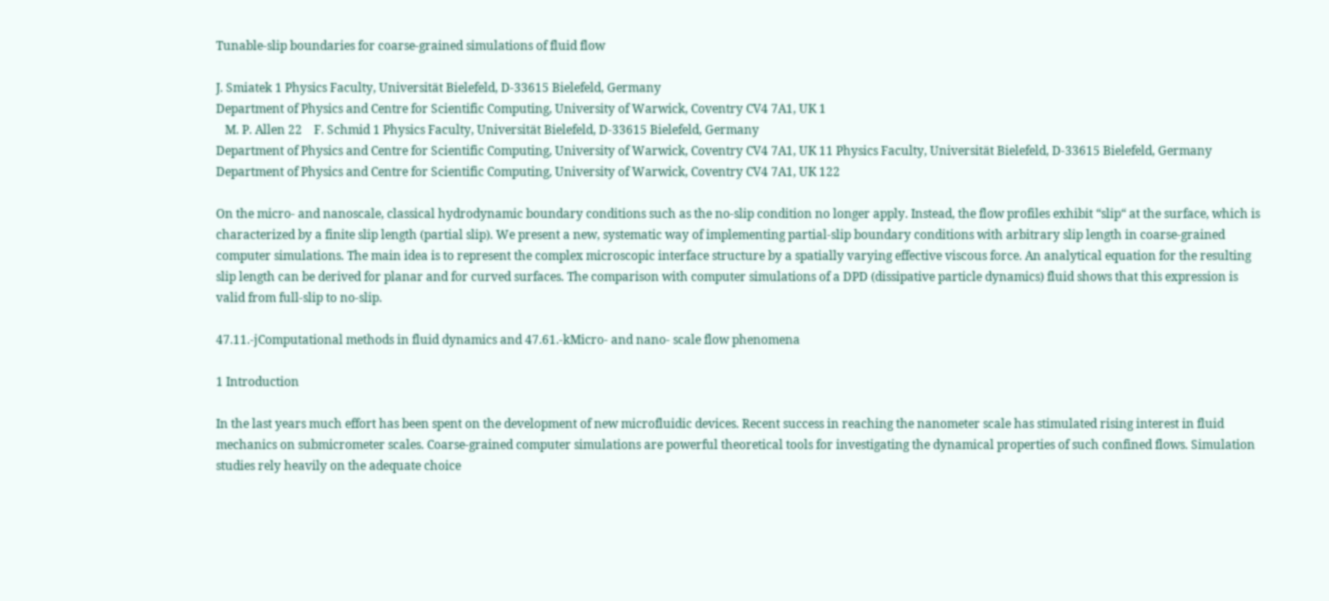Tunable-slip boundaries for coarse-grained simulations of fluid flow

J. Smiatek 1 Physics Faculty, Universität Bielefeld, D-33615 Bielefeld, Germany
Department of Physics and Centre for Scientific Computing, University of Warwick, Coventry CV4 7A1, UK 1
   M. P. Allen 22    F. Schmid 1 Physics Faculty, Universität Bielefeld, D-33615 Bielefeld, Germany
Department of Physics and Centre for Scientific Computing, University of Warwick, Coventry CV4 7A1, UK 11 Physics Faculty, Universität Bielefeld, D-33615 Bielefeld, Germany
Department of Physics and Centre for Scientific Computing, University of Warwick, Coventry CV4 7A1, UK 122

On the micro- and nanoscale, classical hydrodynamic boundary conditions such as the no-slip condition no longer apply. Instead, the flow profiles exhibit “slip“ at the surface, which is characterized by a finite slip length (partial slip). We present a new, systematic way of implementing partial-slip boundary conditions with arbitrary slip length in coarse-grained computer simulations. The main idea is to represent the complex microscopic interface structure by a spatially varying effective viscous force. An analytical equation for the resulting slip length can be derived for planar and for curved surfaces. The comparison with computer simulations of a DPD (dissipative particle dynamics) fluid shows that this expression is valid from full-slip to no-slip.

47.11.-jComputational methods in fluid dynamics and 47.61.-kMicro- and nano- scale flow phenomena

1 Introduction

In the last years much effort has been spent on the development of new microfluidic devices. Recent success in reaching the nanometer scale has stimulated rising interest in fluid mechanics on submicrometer scales. Coarse-grained computer simulations are powerful theoretical tools for investigating the dynamical properties of such confined flows. Simulation studies rely heavily on the adequate choice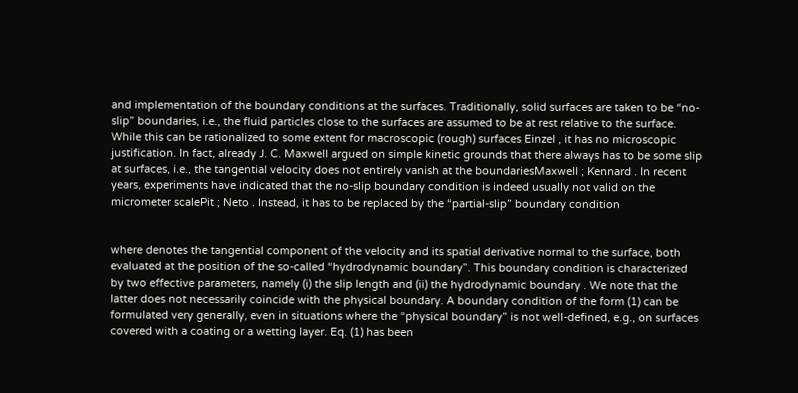and implementation of the boundary conditions at the surfaces. Traditionally, solid surfaces are taken to be “no-slip” boundaries, i.e., the fluid particles close to the surfaces are assumed to be at rest relative to the surface. While this can be rationalized to some extent for macroscopic (rough) surfaces Einzel , it has no microscopic justification. In fact, already J. C. Maxwell argued on simple kinetic grounds that there always has to be some slip at surfaces, i.e., the tangential velocity does not entirely vanish at the boundariesMaxwell ; Kennard . In recent years, experiments have indicated that the no-slip boundary condition is indeed usually not valid on the micrometer scalePit ; Neto . Instead, it has to be replaced by the “partial-slip” boundary condition


where denotes the tangential component of the velocity and its spatial derivative normal to the surface, both evaluated at the position of the so-called “hydrodynamic boundary”. This boundary condition is characterized by two effective parameters, namely (i) the slip length and (ii) the hydrodynamic boundary . We note that the latter does not necessarily coincide with the physical boundary. A boundary condition of the form (1) can be formulated very generally, even in situations where the “physical boundary” is not well-defined, e.g., on surfaces covered with a coating or a wetting layer. Eq. (1) has been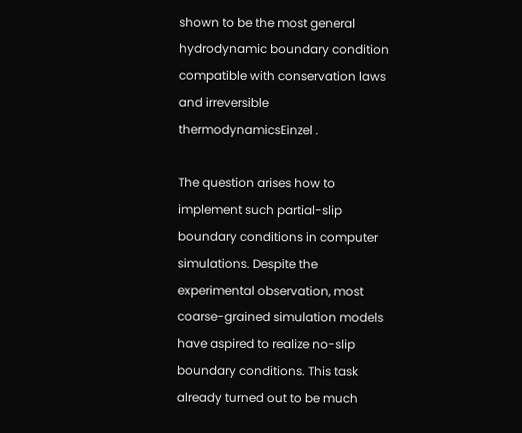shown to be the most general hydrodynamic boundary condition compatible with conservation laws and irreversible thermodynamicsEinzel .

The question arises how to implement such partial-slip boundary conditions in computer simulations. Despite the experimental observation, most coarse-grained simulation models have aspired to realize no-slip boundary conditions. This task already turned out to be much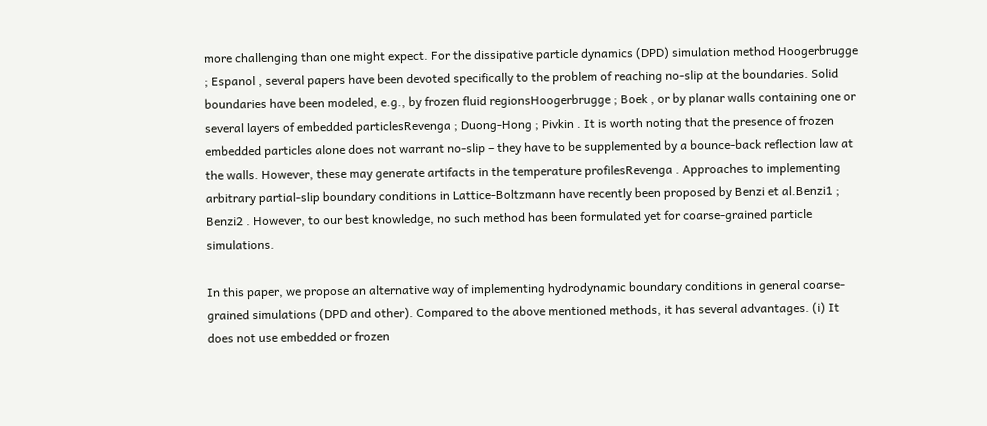more challenging than one might expect. For the dissipative particle dynamics (DPD) simulation method Hoogerbrugge ; Espanol , several papers have been devoted specifically to the problem of reaching no-slip at the boundaries. Solid boundaries have been modeled, e.g., by frozen fluid regionsHoogerbrugge ; Boek , or by planar walls containing one or several layers of embedded particlesRevenga ; Duong-Hong ; Pivkin . It is worth noting that the presence of frozen embedded particles alone does not warrant no-slip – they have to be supplemented by a bounce-back reflection law at the walls. However, these may generate artifacts in the temperature profilesRevenga . Approaches to implementing arbitrary partial-slip boundary conditions in Lattice-Boltzmann have recently been proposed by Benzi et al.Benzi1 ; Benzi2 . However, to our best knowledge, no such method has been formulated yet for coarse-grained particle simulations.

In this paper, we propose an alternative way of implementing hydrodynamic boundary conditions in general coarse-grained simulations (DPD and other). Compared to the above mentioned methods, it has several advantages. (i) It does not use embedded or frozen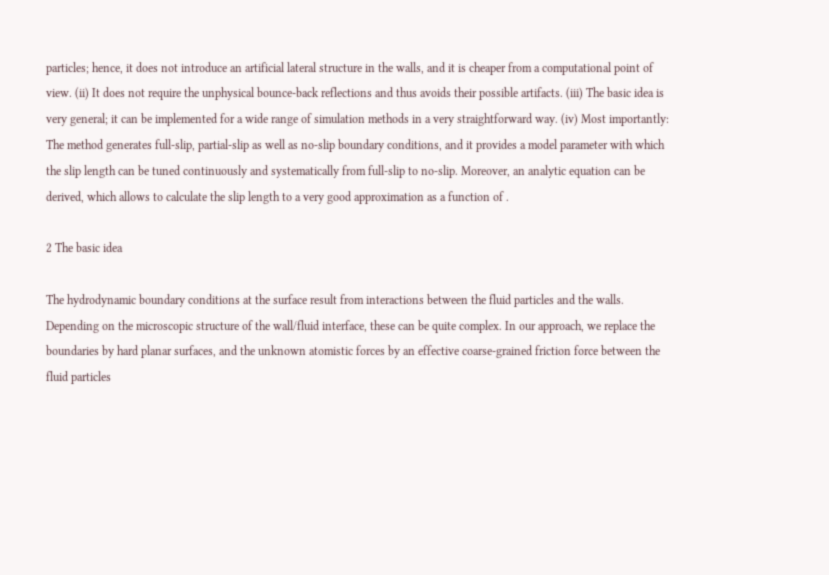particles; hence, it does not introduce an artificial lateral structure in the walls, and it is cheaper from a computational point of view. (ii) It does not require the unphysical bounce-back reflections and thus avoids their possible artifacts. (iii) The basic idea is very general; it can be implemented for a wide range of simulation methods in a very straightforward way. (iv) Most importantly: The method generates full-slip, partial-slip as well as no-slip boundary conditions, and it provides a model parameter with which the slip length can be tuned continuously and systematically from full-slip to no-slip. Moreover, an analytic equation can be derived, which allows to calculate the slip length to a very good approximation as a function of .

2 The basic idea

The hydrodynamic boundary conditions at the surface result from interactions between the fluid particles and the walls. Depending on the microscopic structure of the wall/fluid interface, these can be quite complex. In our approach, we replace the boundaries by hard planar surfaces, and the unknown atomistic forces by an effective coarse-grained friction force between the fluid particles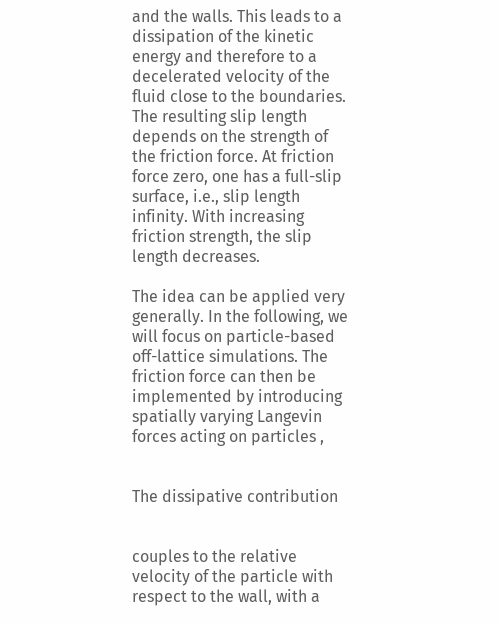and the walls. This leads to a dissipation of the kinetic energy and therefore to a decelerated velocity of the fluid close to the boundaries. The resulting slip length depends on the strength of the friction force. At friction force zero, one has a full-slip surface, i.e., slip length infinity. With increasing friction strength, the slip length decreases.

The idea can be applied very generally. In the following, we will focus on particle-based off-lattice simulations. The friction force can then be implemented by introducing spatially varying Langevin forces acting on particles ,


The dissipative contribution


couples to the relative velocity of the particle with respect to the wall, with a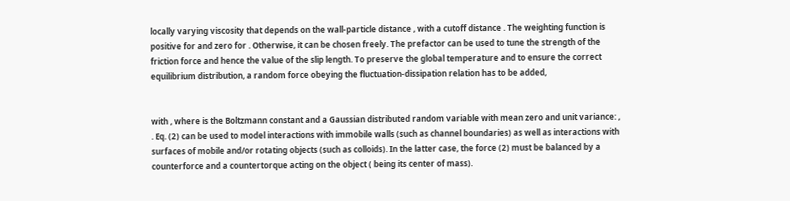locally varying viscosity that depends on the wall-particle distance , with a cutoff distance . The weighting function is positive for and zero for . Otherwise, it can be chosen freely. The prefactor can be used to tune the strength of the friction force and hence the value of the slip length. To preserve the global temperature and to ensure the correct equilibrium distribution, a random force obeying the fluctuation-dissipation relation has to be added,


with , where is the Boltzmann constant and a Gaussian distributed random variable with mean zero and unit variance: , . Eq. (2) can be used to model interactions with immobile walls (such as channel boundaries) as well as interactions with surfaces of mobile and/or rotating objects (such as colloids). In the latter case, the force (2) must be balanced by a counterforce and a countertorque acting on the object ( being its center of mass).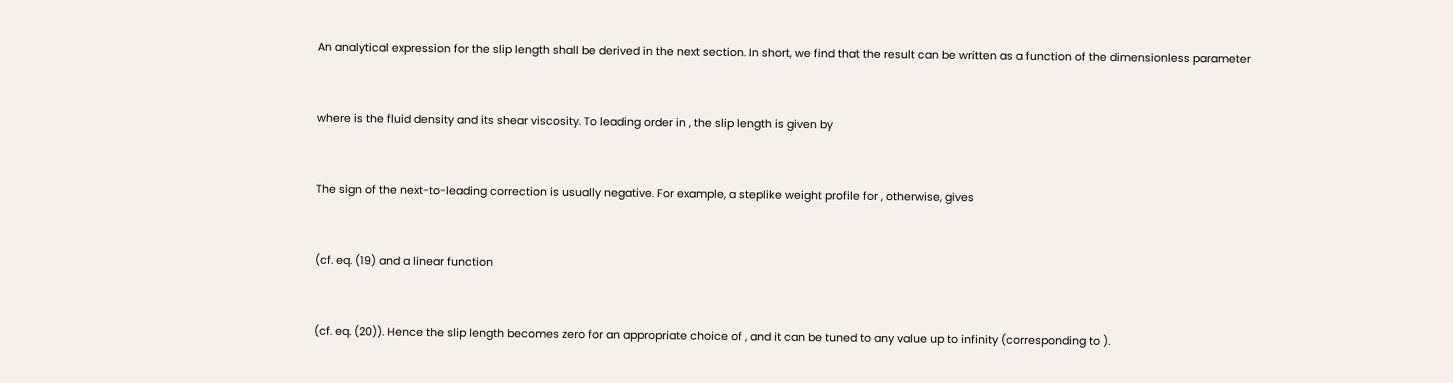An analytical expression for the slip length shall be derived in the next section. In short, we find that the result can be written as a function of the dimensionless parameter


where is the fluid density and its shear viscosity. To leading order in , the slip length is given by


The sign of the next-to-leading correction is usually negative. For example, a steplike weight profile for , otherwise, gives


(cf. eq. (19) and a linear function


(cf. eq. (20)). Hence the slip length becomes zero for an appropriate choice of , and it can be tuned to any value up to infinity (corresponding to ).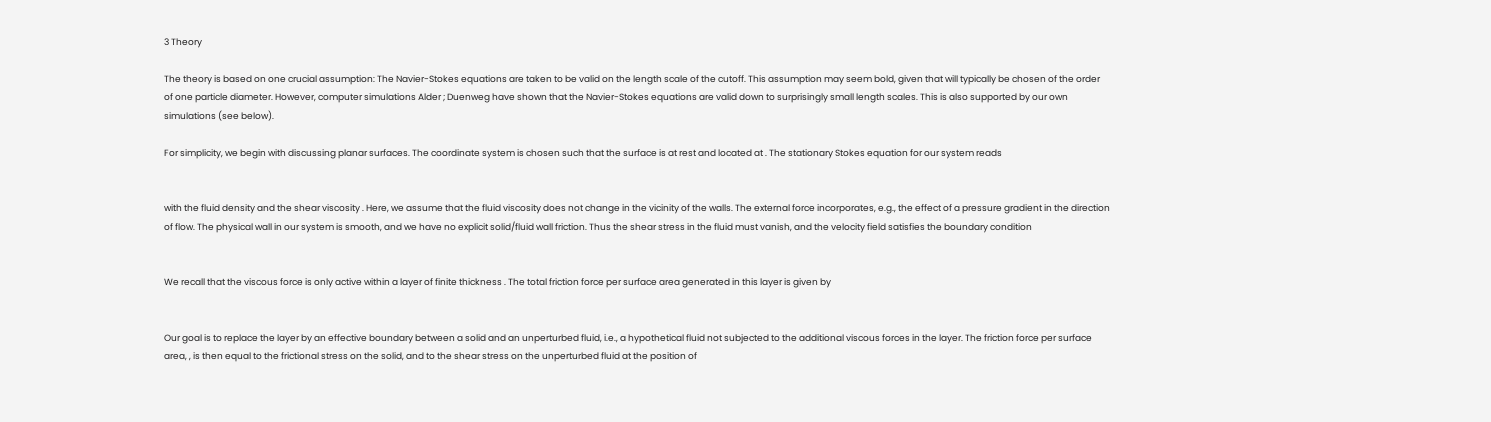3 Theory

The theory is based on one crucial assumption: The Navier-Stokes equations are taken to be valid on the length scale of the cutoff. This assumption may seem bold, given that will typically be chosen of the order of one particle diameter. However, computer simulations Alder ; Duenweg have shown that the Navier-Stokes equations are valid down to surprisingly small length scales. This is also supported by our own simulations (see below).

For simplicity, we begin with discussing planar surfaces. The coordinate system is chosen such that the surface is at rest and located at . The stationary Stokes equation for our system reads


with the fluid density and the shear viscosity . Here, we assume that the fluid viscosity does not change in the vicinity of the walls. The external force incorporates, e.g., the effect of a pressure gradient in the direction of flow. The physical wall in our system is smooth, and we have no explicit solid/fluid wall friction. Thus the shear stress in the fluid must vanish, and the velocity field satisfies the boundary condition


We recall that the viscous force is only active within a layer of finite thickness . The total friction force per surface area generated in this layer is given by


Our goal is to replace the layer by an effective boundary between a solid and an unperturbed fluid, i.e., a hypothetical fluid not subjected to the additional viscous forces in the layer. The friction force per surface area, , is then equal to the frictional stress on the solid, and to the shear stress on the unperturbed fluid at the position of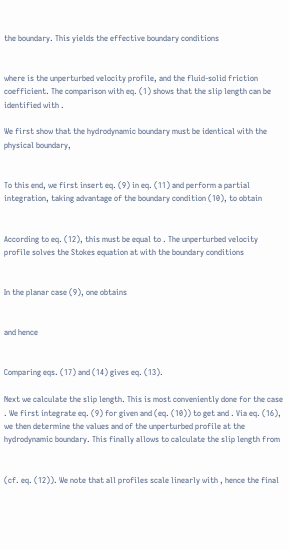the boundary. This yields the effective boundary conditions


where is the unperturbed velocity profile, and the fluid-solid friction coefficient. The comparison with eq. (1) shows that the slip length can be identified with .

We first show that the hydrodynamic boundary must be identical with the physical boundary,


To this end, we first insert eq. (9) in eq. (11) and perform a partial integration, taking advantage of the boundary condition (10), to obtain


According to eq. (12), this must be equal to . The unperturbed velocity profile solves the Stokes equation at with the boundary conditions


In the planar case (9), one obtains


and hence


Comparing eqs. (17) and (14) gives eq. (13).

Next we calculate the slip length. This is most conveniently done for the case . We first integrate eq. (9) for given and (eq. (10)) to get and . Via eq. (16), we then determine the values and of the unperturbed profile at the hydrodynamic boundary. This finally allows to calculate the slip length from


(cf. eq. (12)). We note that all profiles scale linearly with , hence the final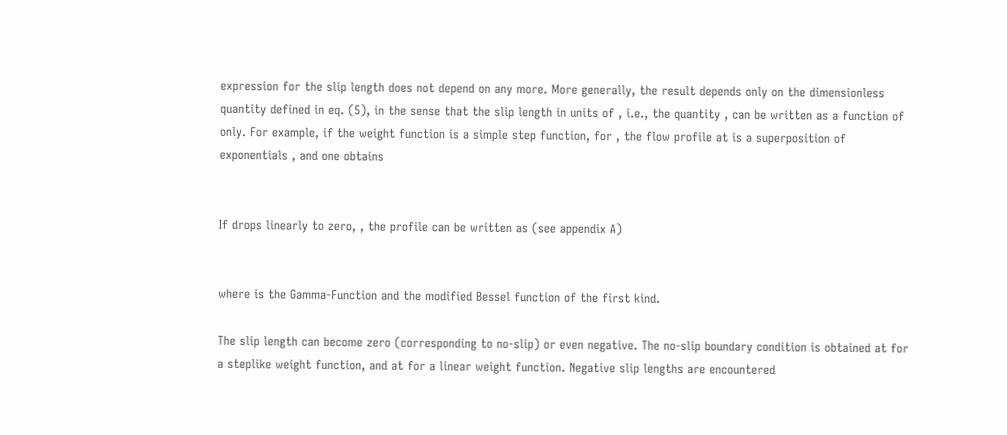expression for the slip length does not depend on any more. More generally, the result depends only on the dimensionless quantity defined in eq. (5), in the sense that the slip length in units of , i.e., the quantity , can be written as a function of only. For example, if the weight function is a simple step function, for , the flow profile at is a superposition of exponentials , and one obtains


If drops linearly to zero, , the profile can be written as (see appendix A)


where is the Gamma-Function and the modified Bessel function of the first kind.

The slip length can become zero (corresponding to no-slip) or even negative. The no-slip boundary condition is obtained at for a steplike weight function, and at for a linear weight function. Negative slip lengths are encountered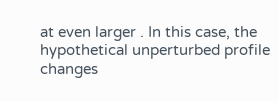at even larger . In this case, the hypothetical unperturbed profile changes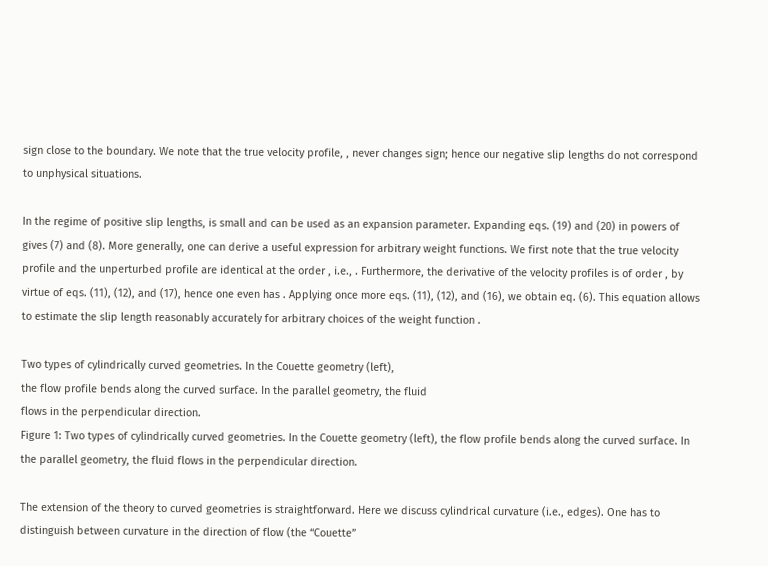sign close to the boundary. We note that the true velocity profile, , never changes sign; hence our negative slip lengths do not correspond to unphysical situations.

In the regime of positive slip lengths, is small and can be used as an expansion parameter. Expanding eqs. (19) and (20) in powers of gives (7) and (8). More generally, one can derive a useful expression for arbitrary weight functions. We first note that the true velocity profile and the unperturbed profile are identical at the order , i.e., . Furthermore, the derivative of the velocity profiles is of order , by virtue of eqs. (11), (12), and (17), hence one even has . Applying once more eqs. (11), (12), and (16), we obtain eq. (6). This equation allows to estimate the slip length reasonably accurately for arbitrary choices of the weight function .

Two types of cylindrically curved geometries. In the Couette geometry (left),
the flow profile bends along the curved surface. In the parallel geometry, the fluid
flows in the perpendicular direction.
Figure 1: Two types of cylindrically curved geometries. In the Couette geometry (left), the flow profile bends along the curved surface. In the parallel geometry, the fluid flows in the perpendicular direction.

The extension of the theory to curved geometries is straightforward. Here we discuss cylindrical curvature (i.e., edges). One has to distinguish between curvature in the direction of flow (the “Couette”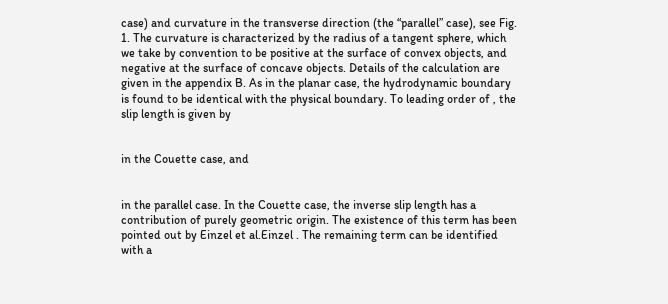case) and curvature in the transverse direction (the “parallel” case), see Fig. 1. The curvature is characterized by the radius of a tangent sphere, which we take by convention to be positive at the surface of convex objects, and negative at the surface of concave objects. Details of the calculation are given in the appendix B. As in the planar case, the hydrodynamic boundary is found to be identical with the physical boundary. To leading order of , the slip length is given by


in the Couette case, and


in the parallel case. In the Couette case, the inverse slip length has a contribution of purely geometric origin. The existence of this term has been pointed out by Einzel et al.Einzel . The remaining term can be identified with a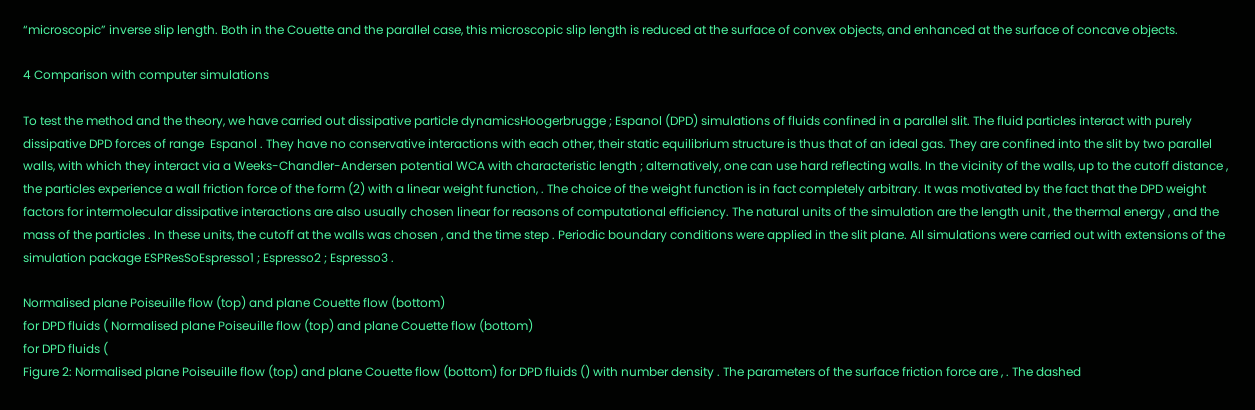“microscopic” inverse slip length. Both in the Couette and the parallel case, this microscopic slip length is reduced at the surface of convex objects, and enhanced at the surface of concave objects.

4 Comparison with computer simulations

To test the method and the theory, we have carried out dissipative particle dynamicsHoogerbrugge ; Espanol (DPD) simulations of fluids confined in a parallel slit. The fluid particles interact with purely dissipative DPD forces of range  Espanol . They have no conservative interactions with each other, their static equilibrium structure is thus that of an ideal gas. They are confined into the slit by two parallel walls, with which they interact via a Weeks-Chandler-Andersen potential WCA with characteristic length ; alternatively, one can use hard reflecting walls. In the vicinity of the walls, up to the cutoff distance , the particles experience a wall friction force of the form (2) with a linear weight function, . The choice of the weight function is in fact completely arbitrary. It was motivated by the fact that the DPD weight factors for intermolecular dissipative interactions are also usually chosen linear for reasons of computational efficiency. The natural units of the simulation are the length unit , the thermal energy , and the mass of the particles . In these units, the cutoff at the walls was chosen , and the time step . Periodic boundary conditions were applied in the slit plane. All simulations were carried out with extensions of the simulation package ESPResSoEspresso1 ; Espresso2 ; Espresso3 .

Normalised plane Poiseuille flow (top) and plane Couette flow (bottom)
for DPD fluids ( Normalised plane Poiseuille flow (top) and plane Couette flow (bottom)
for DPD fluids (
Figure 2: Normalised plane Poiseuille flow (top) and plane Couette flow (bottom) for DPD fluids () with number density . The parameters of the surface friction force are , . The dashed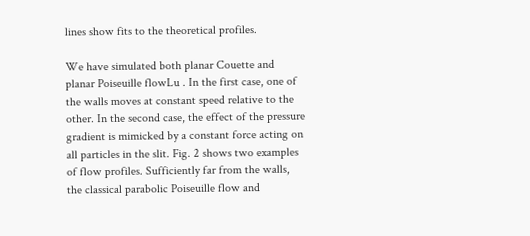lines show fits to the theoretical profiles.

We have simulated both planar Couette and planar Poiseuille flowLu . In the first case, one of the walls moves at constant speed relative to the other. In the second case, the effect of the pressure gradient is mimicked by a constant force acting on all particles in the slit. Fig. 2 shows two examples of flow profiles. Sufficiently far from the walls, the classical parabolic Poiseuille flow and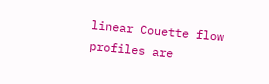linear Couette flow profiles are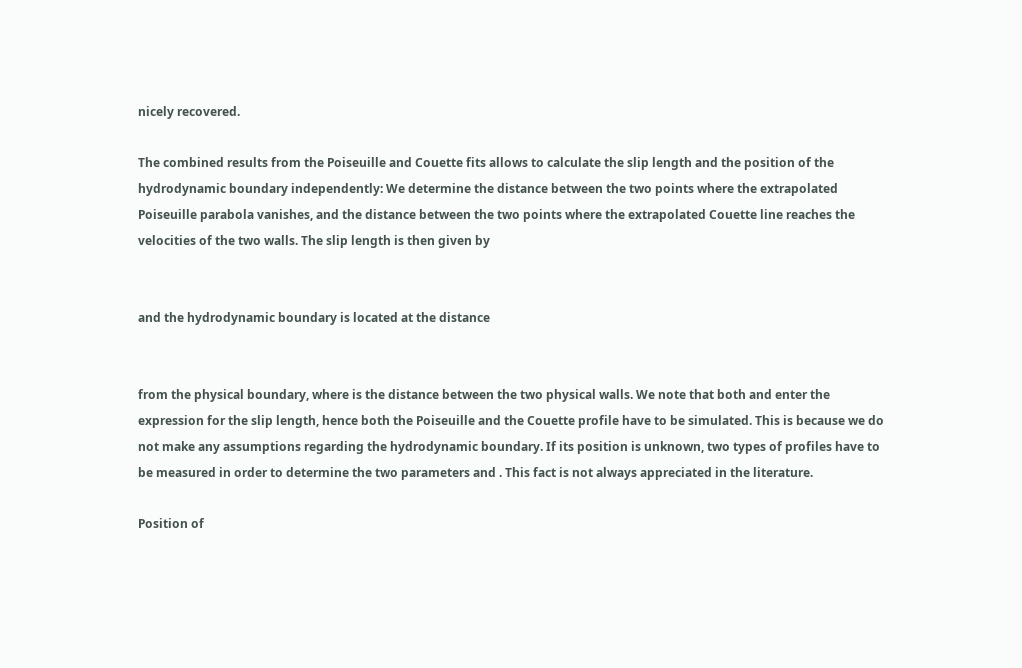nicely recovered.

The combined results from the Poiseuille and Couette fits allows to calculate the slip length and the position of the hydrodynamic boundary independently: We determine the distance between the two points where the extrapolated Poiseuille parabola vanishes, and the distance between the two points where the extrapolated Couette line reaches the velocities of the two walls. The slip length is then given by


and the hydrodynamic boundary is located at the distance


from the physical boundary, where is the distance between the two physical walls. We note that both and enter the expression for the slip length, hence both the Poiseuille and the Couette profile have to be simulated. This is because we do not make any assumptions regarding the hydrodynamic boundary. If its position is unknown, two types of profiles have to be measured in order to determine the two parameters and . This fact is not always appreciated in the literature.

Position of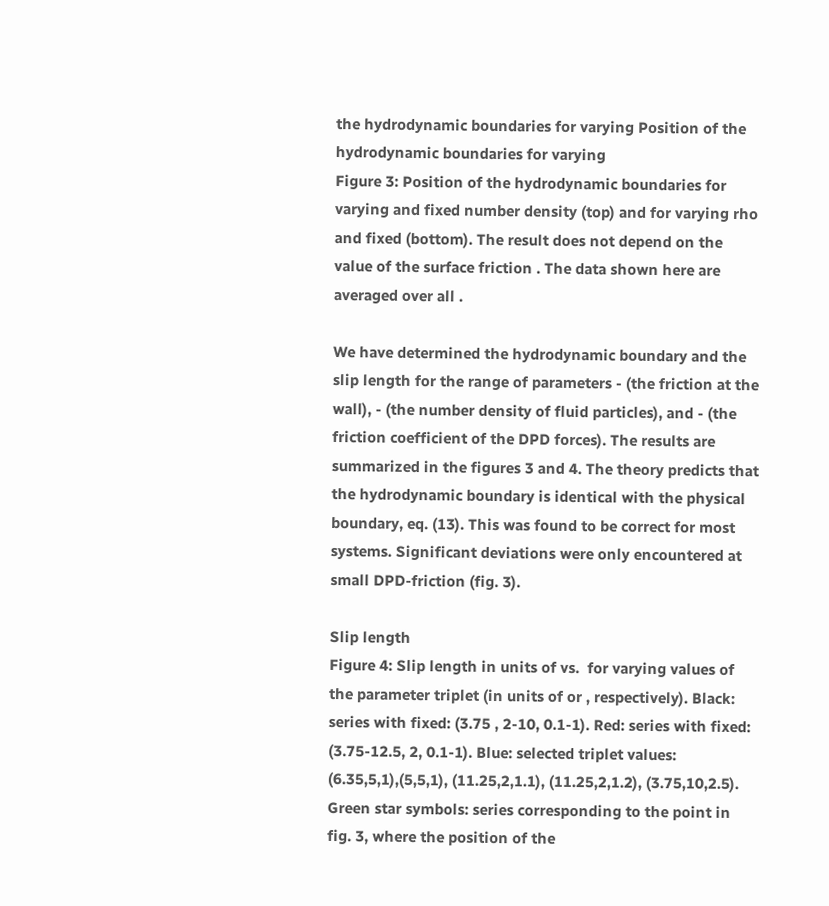the hydrodynamic boundaries for varying Position of the hydrodynamic boundaries for varying
Figure 3: Position of the hydrodynamic boundaries for varying and fixed number density (top) and for varying rho and fixed (bottom). The result does not depend on the value of the surface friction . The data shown here are averaged over all .

We have determined the hydrodynamic boundary and the slip length for the range of parameters - (the friction at the wall), - (the number density of fluid particles), and - (the friction coefficient of the DPD forces). The results are summarized in the figures 3 and 4. The theory predicts that the hydrodynamic boundary is identical with the physical boundary, eq. (13). This was found to be correct for most systems. Significant deviations were only encountered at small DPD-friction (fig. 3).

Slip length
Figure 4: Slip length in units of vs.  for varying values of the parameter triplet (in units of or , respectively). Black: series with fixed: (3.75 , 2-10, 0.1-1). Red: series with fixed: (3.75-12.5, 2, 0.1-1). Blue: selected triplet values: (6.35,5,1),(5,5,1), (11.25,2,1.1), (11.25,2,1.2), (3.75,10,2.5). Green star symbols: series corresponding to the point in fig. 3, where the position of the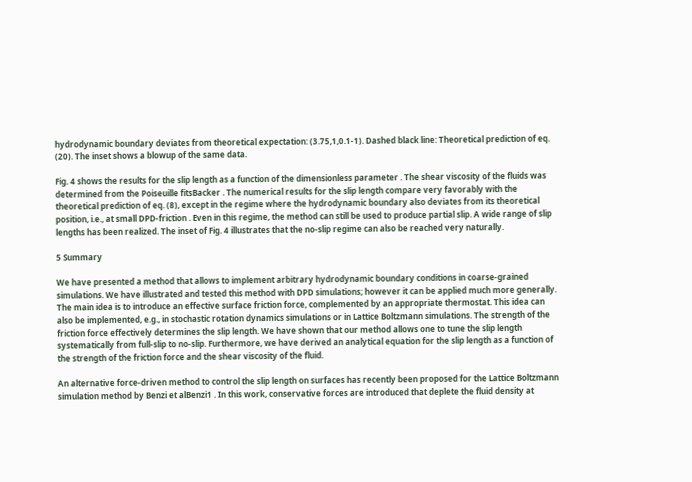hydrodynamic boundary deviates from theoretical expectation: (3.75,1,0.1-1). Dashed black line: Theoretical prediction of eq. (20). The inset shows a blowup of the same data.

Fig. 4 shows the results for the slip length as a function of the dimensionless parameter . The shear viscosity of the fluids was determined from the Poiseuille fitsBacker . The numerical results for the slip length compare very favorably with the theoretical prediction of eq. (8), except in the regime where the hydrodynamic boundary also deviates from its theoretical position, i.e., at small DPD-friction . Even in this regime, the method can still be used to produce partial slip. A wide range of slip lengths has been realized. The inset of Fig. 4 illustrates that the no-slip regime can also be reached very naturally.

5 Summary

We have presented a method that allows to implement arbitrary hydrodynamic boundary conditions in coarse-grained simulations. We have illustrated and tested this method with DPD simulations; however it can be applied much more generally. The main idea is to introduce an effective surface friction force, complemented by an appropriate thermostat. This idea can also be implemented, e.g., in stochastic rotation dynamics simulations or in Lattice Boltzmann simulations. The strength of the friction force effectively determines the slip length. We have shown that our method allows one to tune the slip length systematically from full-slip to no-slip. Furthermore, we have derived an analytical equation for the slip length as a function of the strength of the friction force and the shear viscosity of the fluid.

An alternative force-driven method to control the slip length on surfaces has recently been proposed for the Lattice Boltzmann simulation method by Benzi et alBenzi1 . In this work, conservative forces are introduced that deplete the fluid density at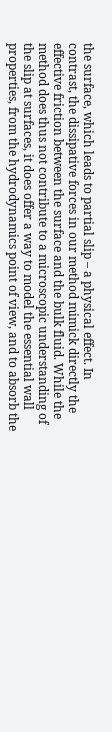the surface, which leads to partial slip – a physical effect. In contrast, the dissipative forces in our method mimick directly the effective friction between the surface and the bulk fluid. While the method does thus not contribute to a microscopic understanding of the slip at surfaces, it does offer a way to model the essential wall properties, from the hydrodynamics point of view, and to absorb the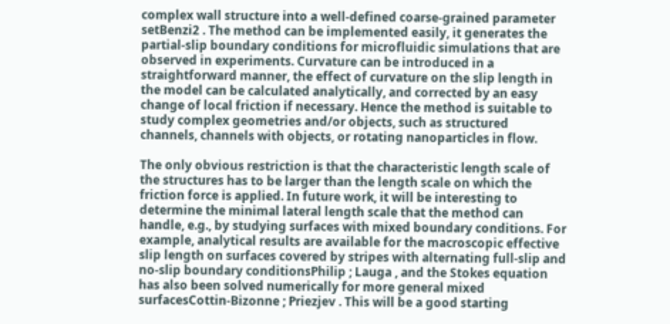complex wall structure into a well-defined coarse-grained parameter setBenzi2 . The method can be implemented easily, it generates the partial-slip boundary conditions for microfluidic simulations that are observed in experiments. Curvature can be introduced in a straightforward manner, the effect of curvature on the slip length in the model can be calculated analytically, and corrected by an easy change of local friction if necessary. Hence the method is suitable to study complex geometries and/or objects, such as structured channels, channels with objects, or rotating nanoparticles in flow.

The only obvious restriction is that the characteristic length scale of the structures has to be larger than the length scale on which the friction force is applied. In future work, it will be interesting to determine the minimal lateral length scale that the method can handle, e.g., by studying surfaces with mixed boundary conditions. For example, analytical results are available for the macroscopic effective slip length on surfaces covered by stripes with alternating full-slip and no-slip boundary conditionsPhilip ; Lauga , and the Stokes equation has also been solved numerically for more general mixed surfacesCottin-Bizonne ; Priezjev . This will be a good starting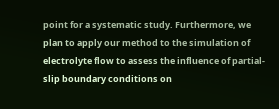point for a systematic study. Furthermore, we plan to apply our method to the simulation of electrolyte flow to assess the influence of partial-slip boundary conditions on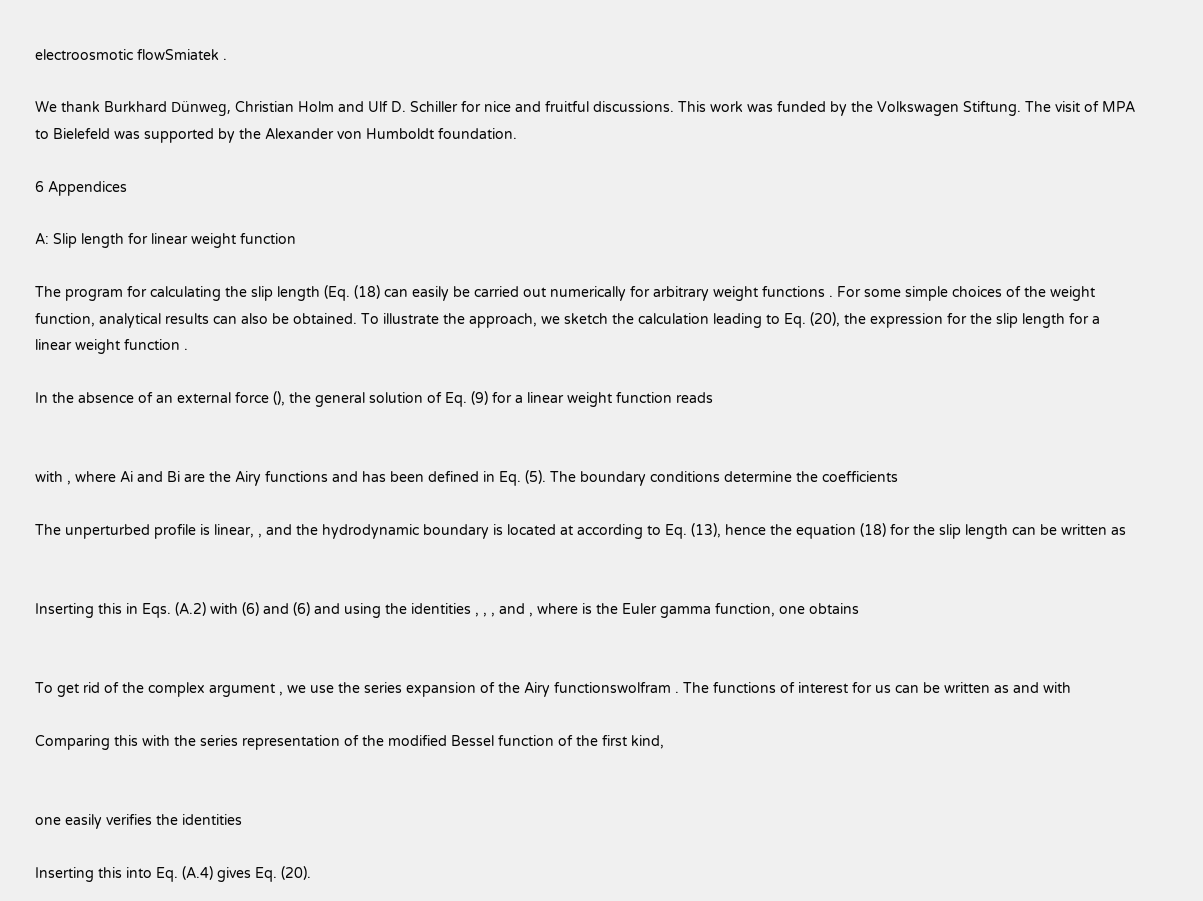electroosmotic flowSmiatek .

We thank Burkhard Dünweg, Christian Holm and Ulf D. Schiller for nice and fruitful discussions. This work was funded by the Volkswagen Stiftung. The visit of MPA to Bielefeld was supported by the Alexander von Humboldt foundation.

6 Appendices

A: Slip length for linear weight function

The program for calculating the slip length (Eq. (18) can easily be carried out numerically for arbitrary weight functions . For some simple choices of the weight function, analytical results can also be obtained. To illustrate the approach, we sketch the calculation leading to Eq. (20), the expression for the slip length for a linear weight function .

In the absence of an external force (), the general solution of Eq. (9) for a linear weight function reads


with , where Ai and Bi are the Airy functions and has been defined in Eq. (5). The boundary conditions determine the coefficients

The unperturbed profile is linear, , and the hydrodynamic boundary is located at according to Eq. (13), hence the equation (18) for the slip length can be written as


Inserting this in Eqs. (A.2) with (6) and (6) and using the identities , , , and , where is the Euler gamma function, one obtains


To get rid of the complex argument , we use the series expansion of the Airy functionswolfram . The functions of interest for us can be written as and with

Comparing this with the series representation of the modified Bessel function of the first kind,


one easily verifies the identities

Inserting this into Eq. (A.4) gives Eq. (20).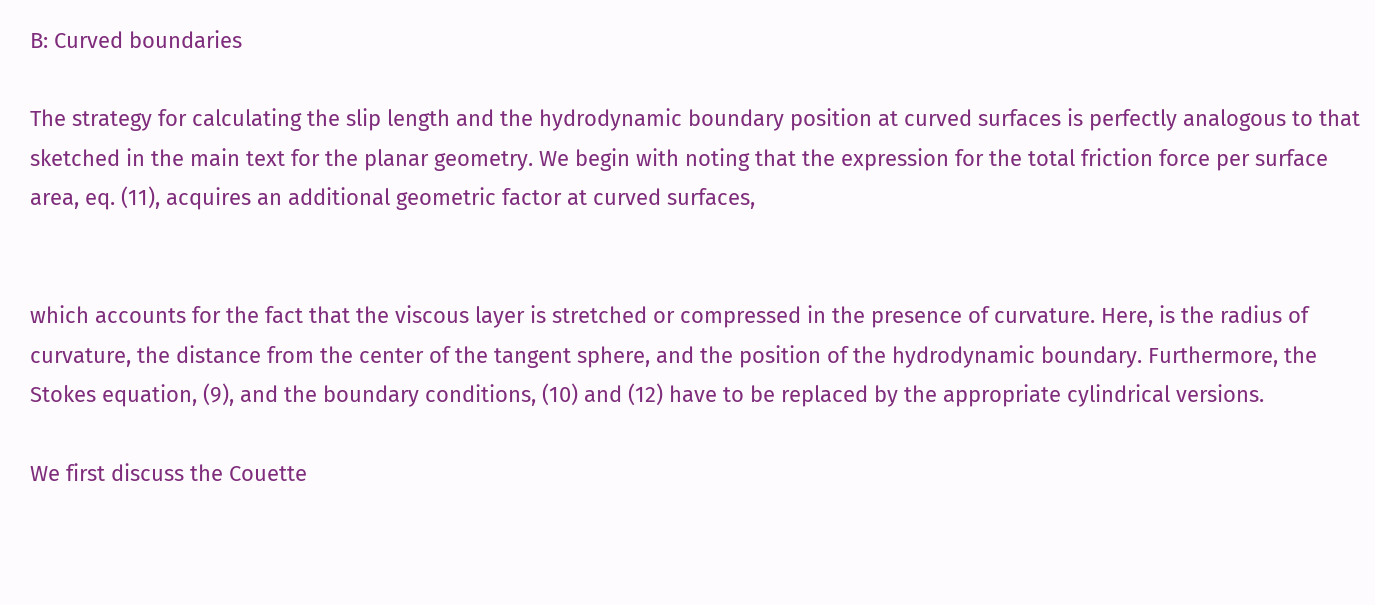B: Curved boundaries

The strategy for calculating the slip length and the hydrodynamic boundary position at curved surfaces is perfectly analogous to that sketched in the main text for the planar geometry. We begin with noting that the expression for the total friction force per surface area, eq. (11), acquires an additional geometric factor at curved surfaces,


which accounts for the fact that the viscous layer is stretched or compressed in the presence of curvature. Here, is the radius of curvature, the distance from the center of the tangent sphere, and the position of the hydrodynamic boundary. Furthermore, the Stokes equation, (9), and the boundary conditions, (10) and (12) have to be replaced by the appropriate cylindrical versions.

We first discuss the Couette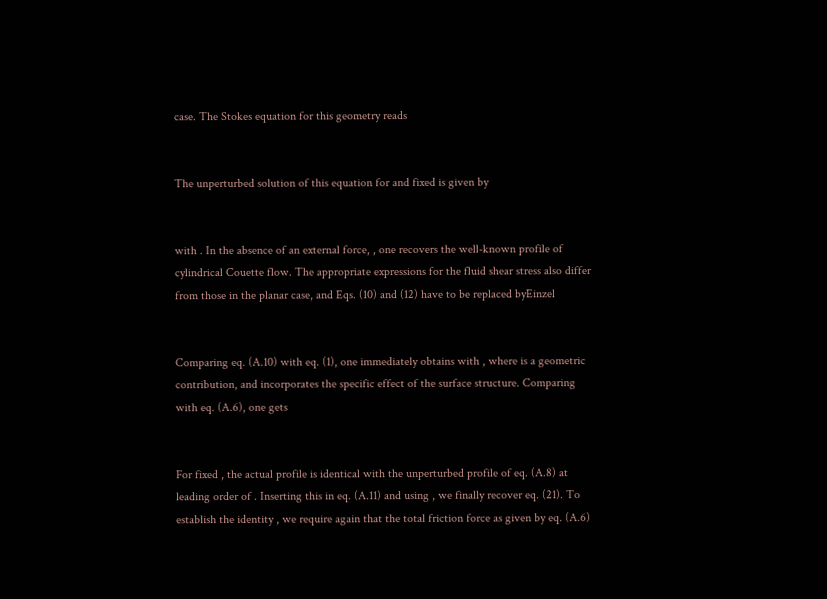case. The Stokes equation for this geometry reads


The unperturbed solution of this equation for and fixed is given by


with . In the absence of an external force, , one recovers the well-known profile of cylindrical Couette flow. The appropriate expressions for the fluid shear stress also differ from those in the planar case, and Eqs. (10) and (12) have to be replaced byEinzel


Comparing eq. (A.10) with eq. (1), one immediately obtains with , where is a geometric contribution, and incorporates the specific effect of the surface structure. Comparing with eq. (A.6), one gets


For fixed , the actual profile is identical with the unperturbed profile of eq. (A.8) at leading order of . Inserting this in eq. (A.11) and using , we finally recover eq. (21). To establish the identity , we require again that the total friction force as given by eq. (A.6)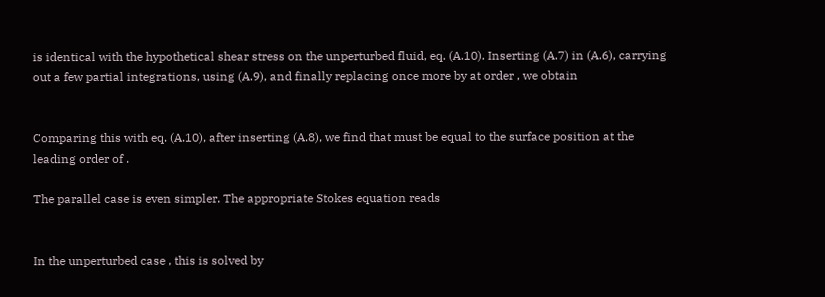is identical with the hypothetical shear stress on the unperturbed fluid, eq. (A.10). Inserting (A.7) in (A.6), carrying out a few partial integrations, using (A.9), and finally replacing once more by at order , we obtain


Comparing this with eq. (A.10), after inserting (A.8), we find that must be equal to the surface position at the leading order of .

The parallel case is even simpler. The appropriate Stokes equation reads


In the unperturbed case , this is solved by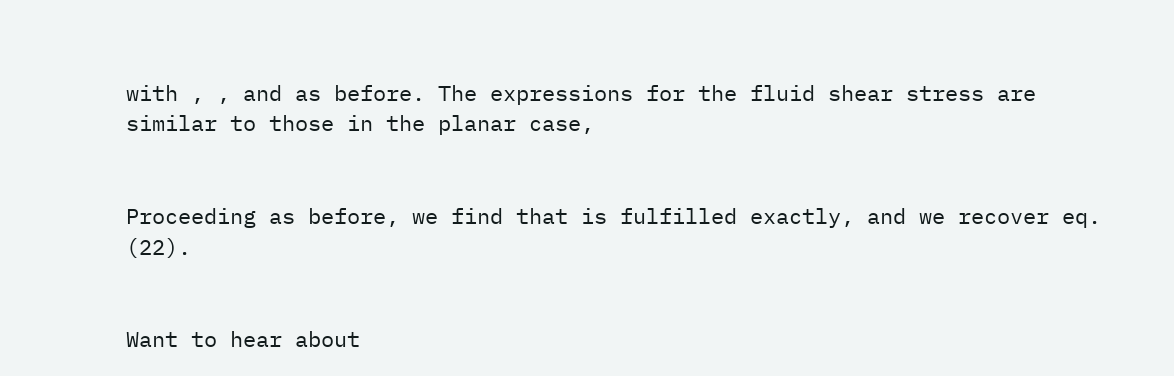with , , and as before. The expressions for the fluid shear stress are similar to those in the planar case,


Proceeding as before, we find that is fulfilled exactly, and we recover eq. (22).


Want to hear about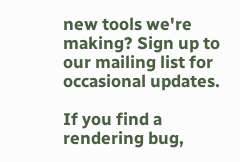new tools we're making? Sign up to our mailing list for occasional updates.

If you find a rendering bug,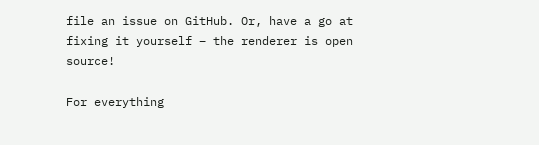file an issue on GitHub. Or, have a go at fixing it yourself – the renderer is open source!

For everything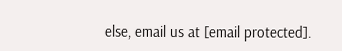else, email us at [email protected].